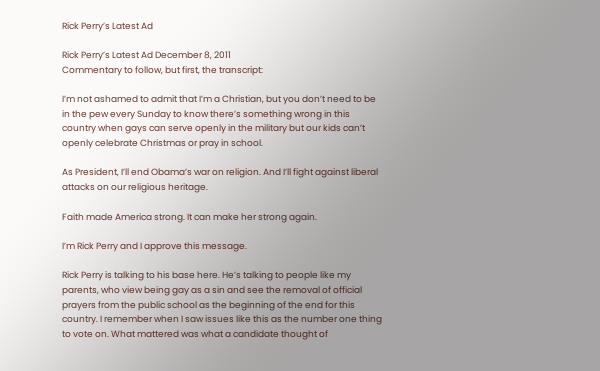Rick Perry’s Latest Ad

Rick Perry’s Latest Ad December 8, 2011
Commentary to follow, but first, the transcript:

I’m not ashamed to admit that I’m a Christian, but you don’t need to be in the pew every Sunday to know there’s something wrong in this country when gays can serve openly in the military but our kids can’t openly celebrate Christmas or pray in school.

As President, I’ll end Obama’s war on religion. And I’ll fight against liberal attacks on our religious heritage.

Faith made America strong. It can make her strong again.

I’m Rick Perry and I approve this message.

Rick Perry is talking to his base here. He’s talking to people like my parents, who view being gay as a sin and see the removal of official prayers from the public school as the beginning of the end for this country. I remember when I saw issues like this as the number one thing to vote on. What mattered was what a candidate thought of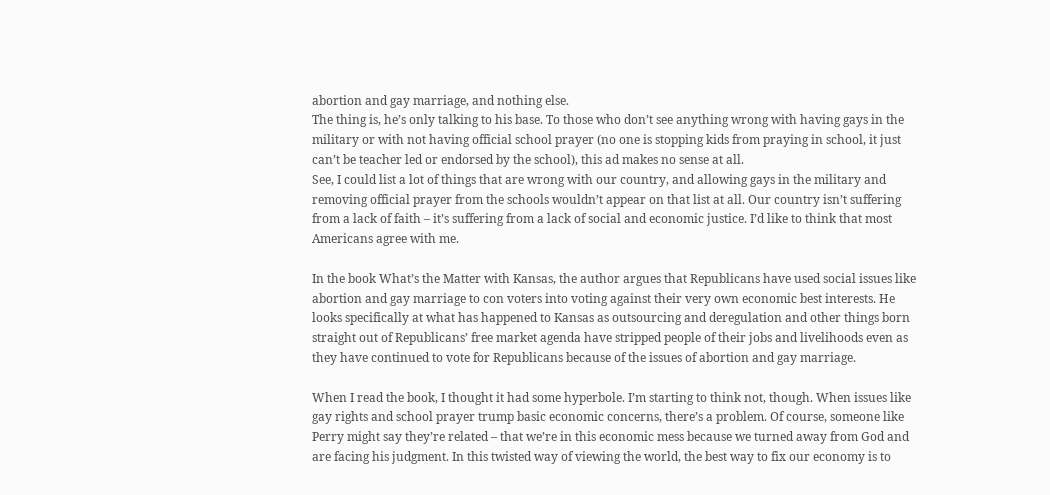abortion and gay marriage, and nothing else.
The thing is, he’s only talking to his base. To those who don’t see anything wrong with having gays in the military or with not having official school prayer (no one is stopping kids from praying in school, it just can’t be teacher led or endorsed by the school), this ad makes no sense at all.
See, I could list a lot of things that are wrong with our country, and allowing gays in the military and removing official prayer from the schools wouldn’t appear on that list at all. Our country isn’t suffering from a lack of faith – it’s suffering from a lack of social and economic justice. I’d like to think that most Americans agree with me.

In the book What’s the Matter with Kansas, the author argues that Republicans have used social issues like abortion and gay marriage to con voters into voting against their very own economic best interests. He looks specifically at what has happened to Kansas as outsourcing and deregulation and other things born straight out of Republicans’ free market agenda have stripped people of their jobs and livelihoods even as they have continued to vote for Republicans because of the issues of abortion and gay marriage.

When I read the book, I thought it had some hyperbole. I’m starting to think not, though. When issues like gay rights and school prayer trump basic economic concerns, there’s a problem. Of course, someone like Perry might say they’re related – that we’re in this economic mess because we turned away from God and are facing his judgment. In this twisted way of viewing the world, the best way to fix our economy is to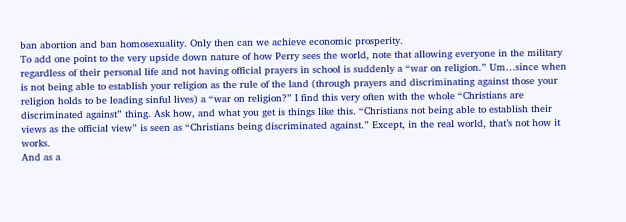ban abortion and ban homosexuality. Only then can we achieve economic prosperity.
To add one point to the very upside down nature of how Perry sees the world, note that allowing everyone in the military regardless of their personal life and not having official prayers in school is suddenly a “war on religion.” Um…since when is not being able to establish your religion as the rule of the land (through prayers and discriminating against those your religion holds to be leading sinful lives) a “war on religion?” I find this very often with the whole “Christians are discriminated against” thing. Ask how, and what you get is things like this. “Christians not being able to establish their views as the official view” is seen as “Christians being discriminated against.” Except, in the real world, that’s not how it works.
And as a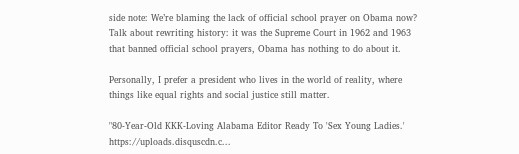side note: We’re blaming the lack of official school prayer on Obama now? Talk about rewriting history: it was the Supreme Court in 1962 and 1963 that banned official school prayers, Obama has nothing to do about it.

Personally, I prefer a president who lives in the world of reality, where things like equal rights and social justice still matter.

"80-Year-Old KKK-Loving Alabama Editor Ready To 'Sex Young Ladies.' https://uploads.disquscdn.c...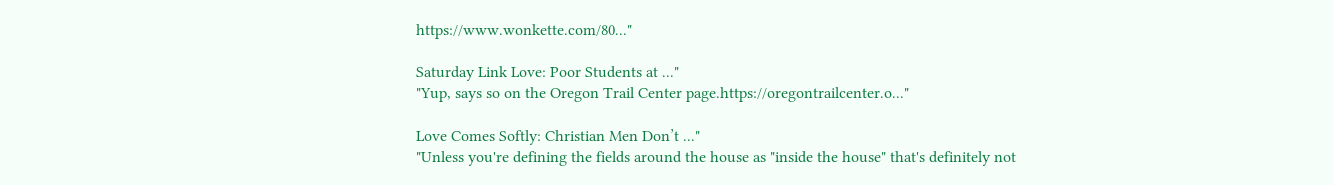https://www.wonkette.com/80..."

Saturday Link Love: Poor Students at ..."
"Yup, says so on the Oregon Trail Center page.https://oregontrailcenter.o..."

Love Comes Softly: Christian Men Don’t ..."
"Unless you're defining the fields around the house as "inside the house" that's definitely not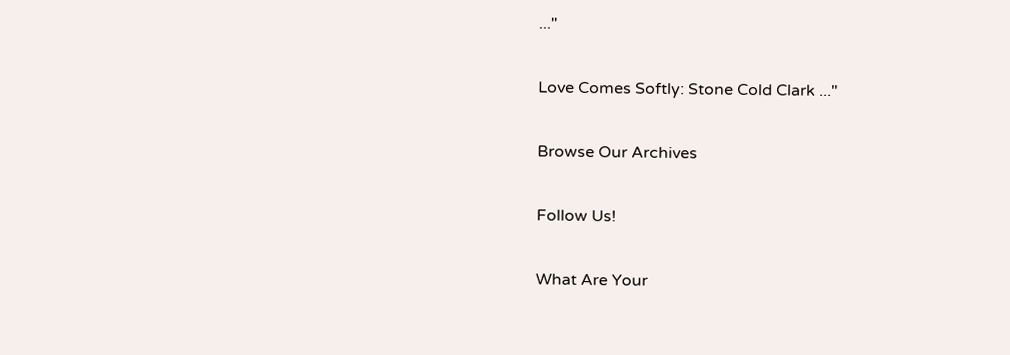..."

Love Comes Softly: Stone Cold Clark ..."

Browse Our Archives

Follow Us!

What Are Your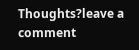Thoughts?leave a comment